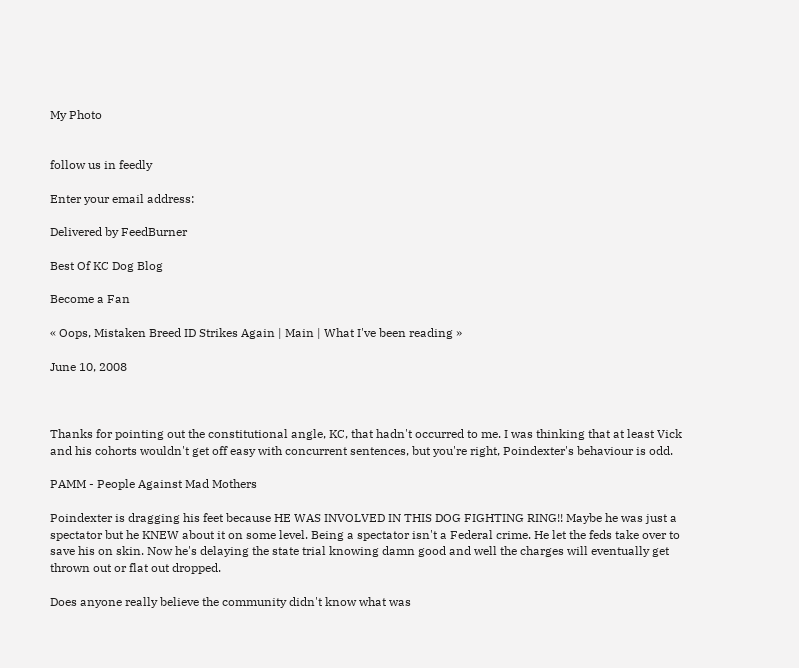My Photo


follow us in feedly

Enter your email address:

Delivered by FeedBurner

Best Of KC Dog Blog

Become a Fan

« Oops, Mistaken Breed ID Strikes Again | Main | What I've been reading »

June 10, 2008



Thanks for pointing out the constitutional angle, KC, that hadn't occurred to me. I was thinking that at least Vick and his cohorts wouldn't get off easy with concurrent sentences, but you're right, Poindexter's behaviour is odd.

PAMM - People Against Mad Mothers

Poindexter is dragging his feet because HE WAS INVOLVED IN THIS DOG FIGHTING RING!! Maybe he was just a spectator but he KNEW about it on some level. Being a spectator isn't a Federal crime. He let the feds take over to save his on skin. Now he's delaying the state trial knowing damn good and well the charges will eventually get thrown out or flat out dropped.

Does anyone really believe the community didn't know what was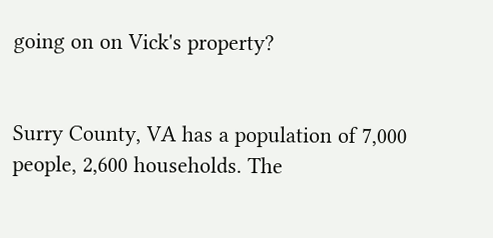going on on Vick's property?


Surry County, VA has a population of 7,000 people, 2,600 households. The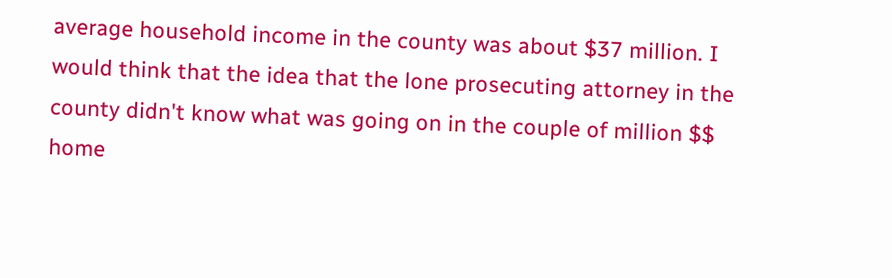average household income in the county was about $37 million. I would think that the idea that the lone prosecuting attorney in the county didn't know what was going on in the couple of million $$ home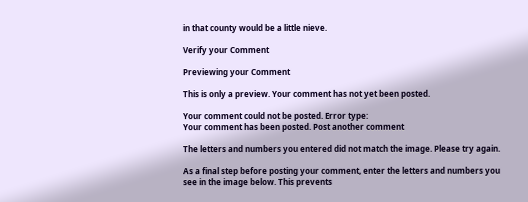in that county would be a little nieve.

Verify your Comment

Previewing your Comment

This is only a preview. Your comment has not yet been posted.

Your comment could not be posted. Error type:
Your comment has been posted. Post another comment

The letters and numbers you entered did not match the image. Please try again.

As a final step before posting your comment, enter the letters and numbers you see in the image below. This prevents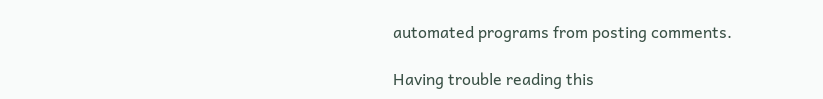automated programs from posting comments.

Having trouble reading this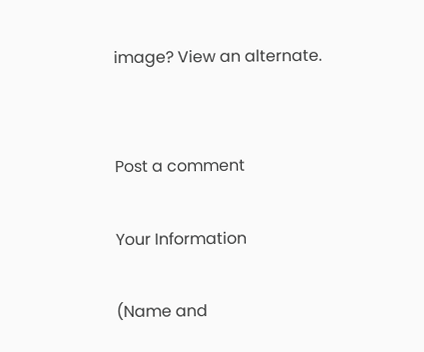image? View an alternate.


Post a comment

Your Information

(Name and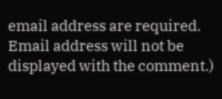email address are required. Email address will not be displayed with the comment.)